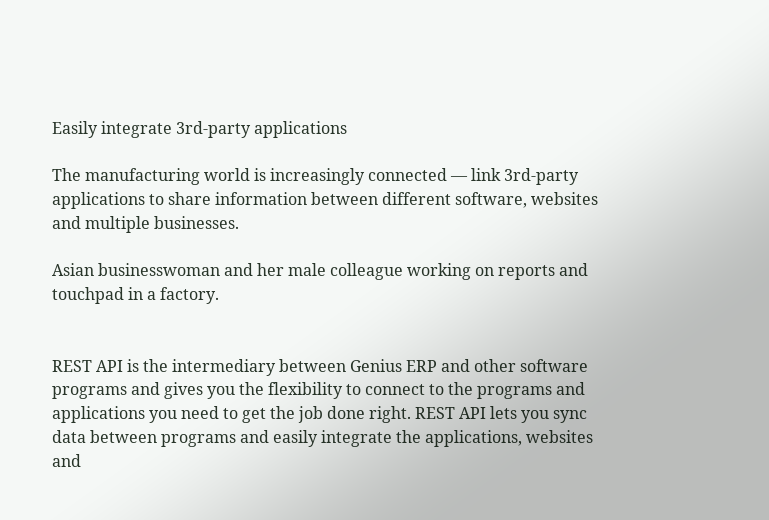Easily integrate 3rd-party applications

The manufacturing world is increasingly connected — link 3rd-party applications to share information between different software, websites and multiple businesses.

Asian businesswoman and her male colleague working on reports and touchpad in a factory.


REST API is the intermediary between Genius ERP and other software programs and gives you the flexibility to connect to the programs and applications you need to get the job done right. REST API lets you sync data between programs and easily integrate the applications, websites and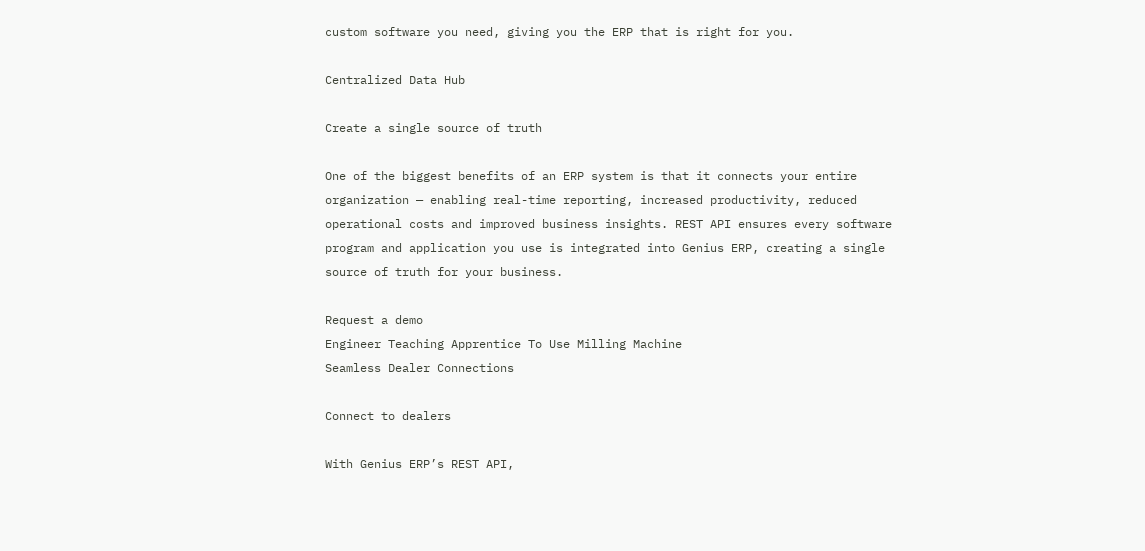custom software you need, giving you the ERP that is right for you.

Centralized Data Hub

Create a single source of truth

One of the biggest benefits of an ERP system is that it connects your entire organization — enabling real-time reporting, increased productivity, reduced operational costs and improved business insights. REST API ensures every software program and application you use is integrated into Genius ERP, creating a single source of truth for your business.

Request a demo
Engineer Teaching Apprentice To Use Milling Machine
Seamless Dealer Connections

Connect to dealers

With Genius ERP’s REST API,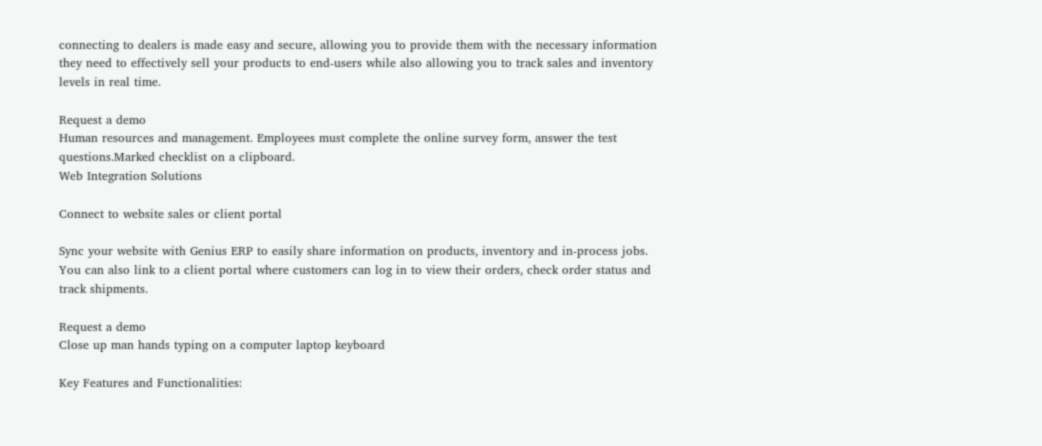connecting to dealers is made easy and secure, allowing you to provide them with the necessary information they need to effectively sell your products to end-users while also allowing you to track sales and inventory levels in real time.

Request a demo
Human resources and management. Employees must complete the online survey form, answer the test questions.Marked checklist on a clipboard.
Web Integration Solutions

Connect to website sales or client portal

Sync your website with Genius ERP to easily share information on products, inventory and in-process jobs. You can also link to a client portal where customers can log in to view their orders, check order status and track shipments.

Request a demo
Close up man hands typing on a computer laptop keyboard

Key Features and Functionalities: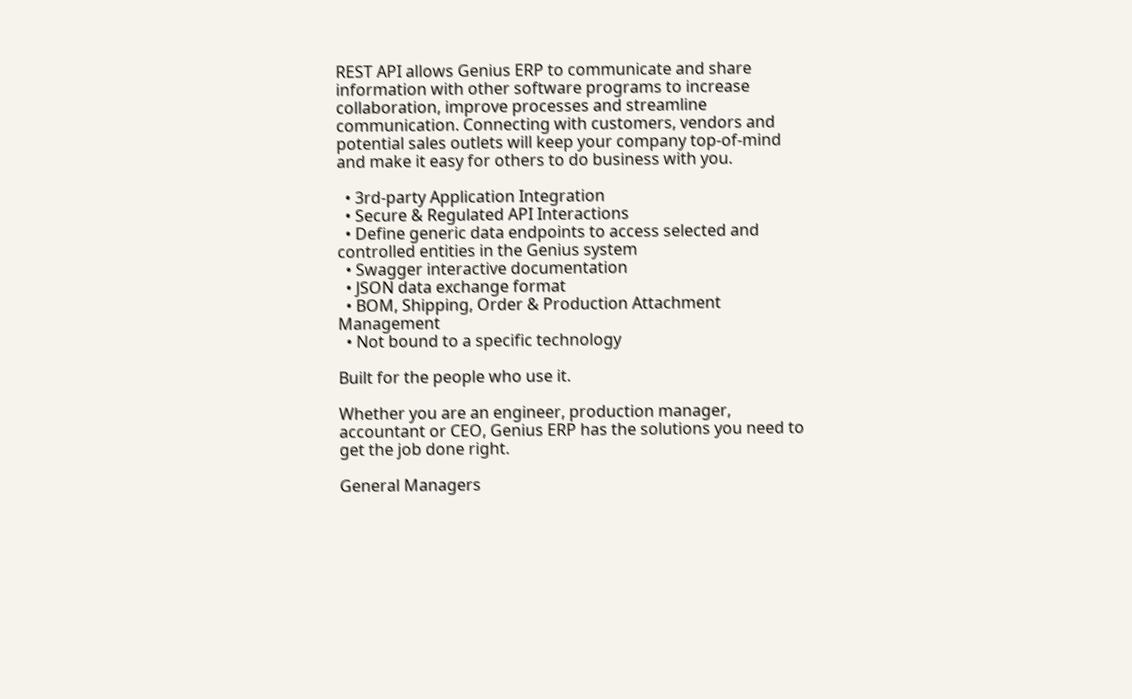REST API allows Genius ERP to communicate and share information with other software programs to increase collaboration, improve processes and streamline communication. Connecting with customers, vendors and potential sales outlets will keep your company top-of-mind and make it easy for others to do business with you.

  • 3rd-party Application Integration
  • Secure & Regulated API Interactions
  • Define generic data endpoints to access selected and controlled entities in the Genius system
  • Swagger interactive documentation
  • JSON data exchange format
  • BOM, Shipping, Order & Production Attachment Management
  • Not bound to a specific technology

Built for the people who use it.

Whether you are an engineer, production manager, accountant or CEO, Genius ERP has the solutions you need to get the job done right.

General Managers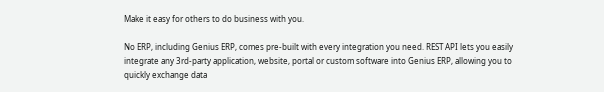Make it easy for others to do business with you.

No ERP, including Genius ERP, comes pre-built with every integration you need. REST API lets you easily integrate any 3rd-party application, website, portal or custom software into Genius ERP, allowing you to quickly exchange data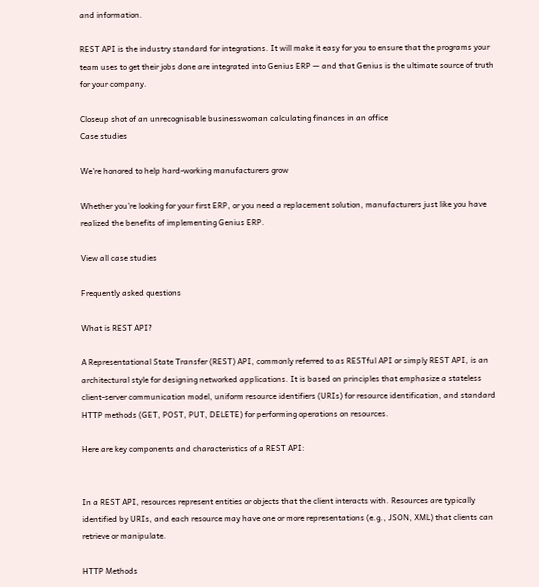and information.

REST API is the industry standard for integrations. It will make it easy for you to ensure that the programs your team uses to get their jobs done are integrated into Genius ERP — and that Genius is the ultimate source of truth for your company.

Closeup shot of an unrecognisable businesswoman calculating finances in an office
Case studies

We’re honored to help hard-working manufacturers grow

Whether you’re looking for your first ERP, or you need a replacement solution, manufacturers just like you have realized the benefits of implementing Genius ERP.

View all case studies

Frequently asked questions

What is REST API?

A Representational State Transfer (REST) API, commonly referred to as RESTful API or simply REST API, is an architectural style for designing networked applications. It is based on principles that emphasize a stateless client-server communication model, uniform resource identifiers (URIs) for resource identification, and standard HTTP methods (GET, POST, PUT, DELETE) for performing operations on resources.

Here are key components and characteristics of a REST API:


In a REST API, resources represent entities or objects that the client interacts with. Resources are typically identified by URIs, and each resource may have one or more representations (e.g., JSON, XML) that clients can retrieve or manipulate.

HTTP Methods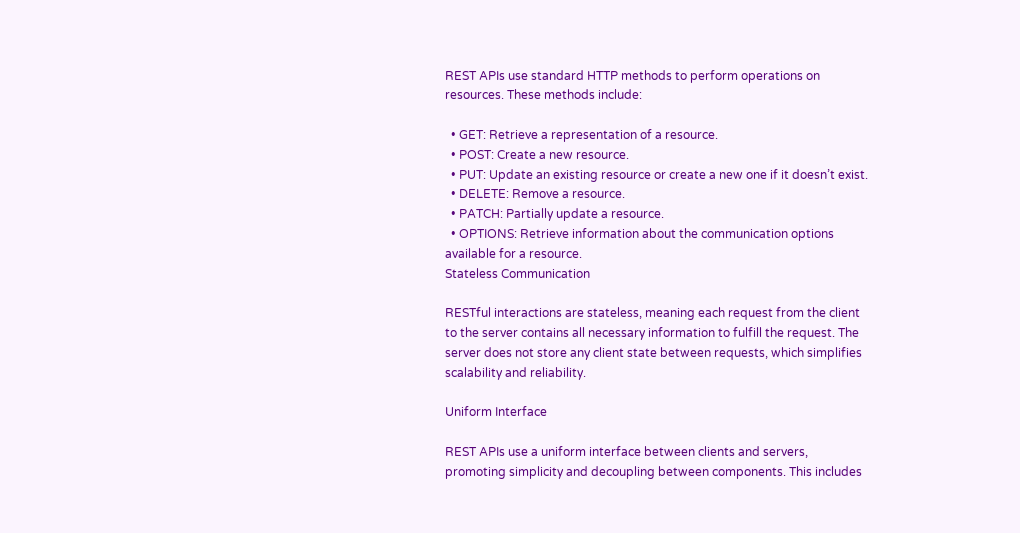REST APIs use standard HTTP methods to perform operations on resources. These methods include:

  • GET: Retrieve a representation of a resource.
  • POST: Create a new resource.
  • PUT: Update an existing resource or create a new one if it doesn’t exist.
  • DELETE: Remove a resource.
  • PATCH: Partially update a resource.
  • OPTIONS: Retrieve information about the communication options available for a resource.
Stateless Communication

RESTful interactions are stateless, meaning each request from the client to the server contains all necessary information to fulfill the request. The server does not store any client state between requests, which simplifies scalability and reliability.

Uniform Interface

REST APIs use a uniform interface between clients and servers, promoting simplicity and decoupling between components. This includes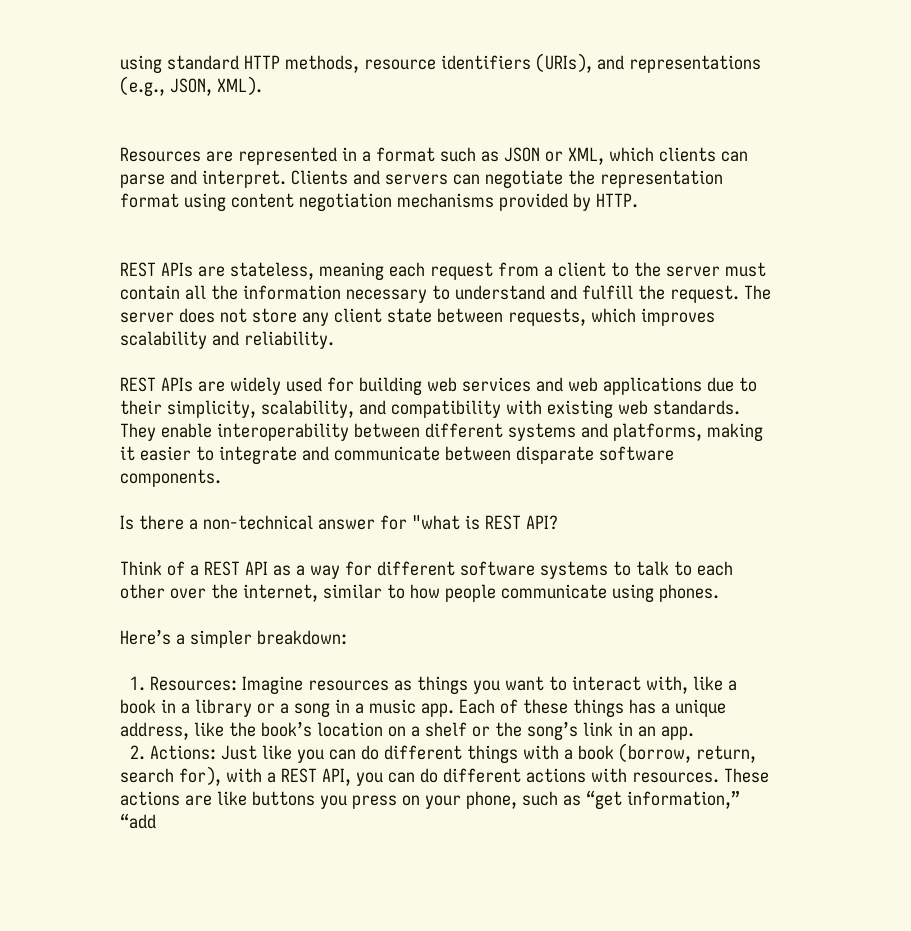using standard HTTP methods, resource identifiers (URIs), and representations (e.g., JSON, XML).


Resources are represented in a format such as JSON or XML, which clients can parse and interpret. Clients and servers can negotiate the representation format using content negotiation mechanisms provided by HTTP.


REST APIs are stateless, meaning each request from a client to the server must contain all the information necessary to understand and fulfill the request. The server does not store any client state between requests, which improves scalability and reliability.

REST APIs are widely used for building web services and web applications due to their simplicity, scalability, and compatibility with existing web standards. They enable interoperability between different systems and platforms, making it easier to integrate and communicate between disparate software components.

Is there a non-technical answer for "what is REST API?

Think of a REST API as a way for different software systems to talk to each other over the internet, similar to how people communicate using phones.

Here’s a simpler breakdown:

  1. Resources: Imagine resources as things you want to interact with, like a book in a library or a song in a music app. Each of these things has a unique address, like the book’s location on a shelf or the song’s link in an app.
  2. Actions: Just like you can do different things with a book (borrow, return, search for), with a REST API, you can do different actions with resources. These actions are like buttons you press on your phone, such as “get information,” “add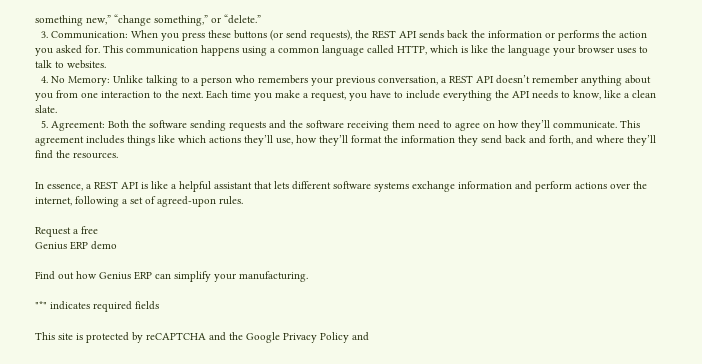something new,” “change something,” or “delete.”
  3. Communication: When you press these buttons (or send requests), the REST API sends back the information or performs the action you asked for. This communication happens using a common language called HTTP, which is like the language your browser uses to talk to websites.
  4. No Memory: Unlike talking to a person who remembers your previous conversation, a REST API doesn’t remember anything about you from one interaction to the next. Each time you make a request, you have to include everything the API needs to know, like a clean slate.
  5. Agreement: Both the software sending requests and the software receiving them need to agree on how they’ll communicate. This agreement includes things like which actions they’ll use, how they’ll format the information they send back and forth, and where they’ll find the resources.

In essence, a REST API is like a helpful assistant that lets different software systems exchange information and perform actions over the internet, following a set of agreed-upon rules.

Request a free
Genius ERP demo

Find out how Genius ERP can simplify your manufacturing.

"*" indicates required fields

This site is protected by reCAPTCHA and the Google Privacy Policy and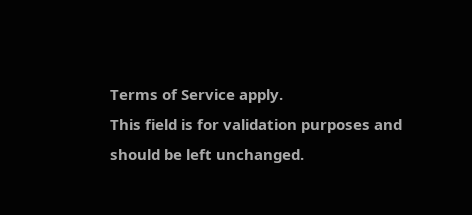Terms of Service apply.
This field is for validation purposes and should be left unchanged.